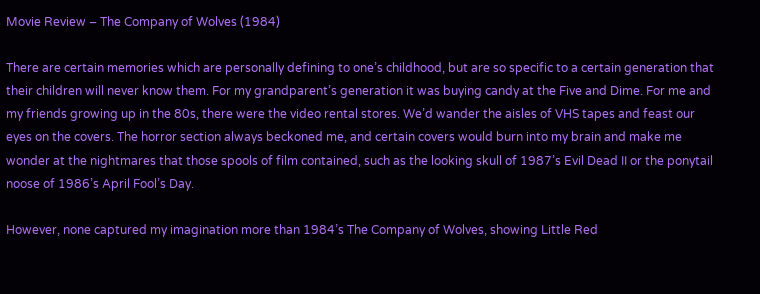Movie Review – The Company of Wolves (1984)

There are certain memories which are personally defining to one’s childhood, but are so specific to a certain generation that their children will never know them. For my grandparent’s generation it was buying candy at the Five and Dime. For me and my friends growing up in the 80s, there were the video rental stores. We’d wander the aisles of VHS tapes and feast our eyes on the covers. The horror section always beckoned me, and certain covers would burn into my brain and make me wonder at the nightmares that those spools of film contained, such as the looking skull of 1987’s Evil Dead II or the ponytail noose of 1986’s April Fool’s Day.

However, none captured my imagination more than 1984’s The Company of Wolves, showing Little Red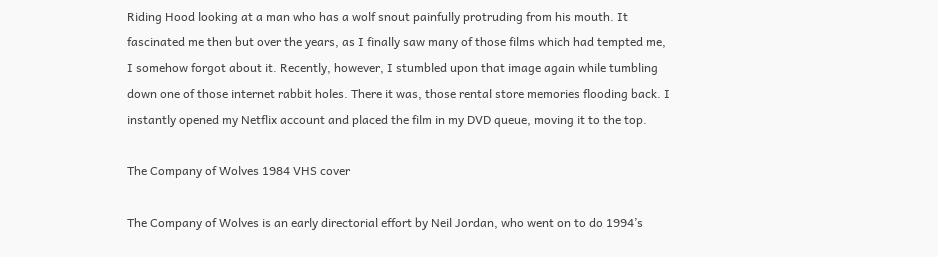Riding Hood looking at a man who has a wolf snout painfully protruding from his mouth. It fascinated me then but over the years, as I finally saw many of those films which had tempted me, I somehow forgot about it. Recently, however, I stumbled upon that image again while tumbling down one of those internet rabbit holes. There it was, those rental store memories flooding back. I instantly opened my Netflix account and placed the film in my DVD queue, moving it to the top.

The Company of Wolves 1984 VHS cover

The Company of Wolves is an early directorial effort by Neil Jordan, who went on to do 1994’s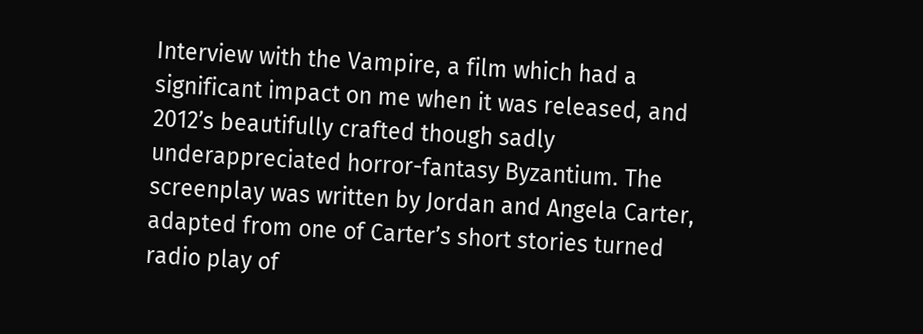Interview with the Vampire, a film which had a significant impact on me when it was released, and 2012’s beautifully crafted though sadly underappreciated horror-fantasy Byzantium. The screenplay was written by Jordan and Angela Carter, adapted from one of Carter’s short stories turned radio play of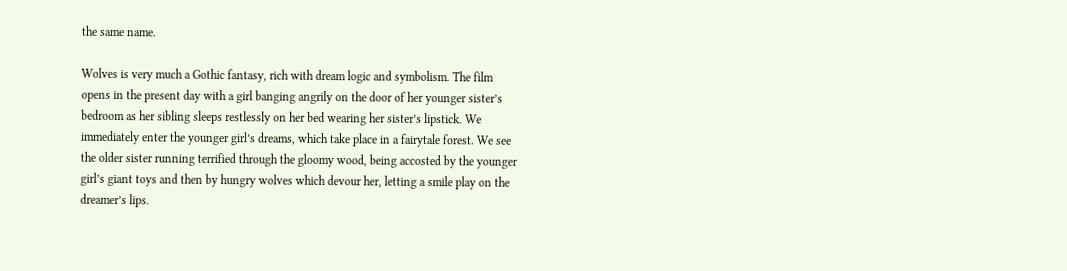the same name.

Wolves is very much a Gothic fantasy, rich with dream logic and symbolism. The film opens in the present day with a girl banging angrily on the door of her younger sister’s bedroom as her sibling sleeps restlessly on her bed wearing her sister’s lipstick. We immediately enter the younger girl’s dreams, which take place in a fairytale forest. We see the older sister running terrified through the gloomy wood, being accosted by the younger girl’s giant toys and then by hungry wolves which devour her, letting a smile play on the dreamer’s lips.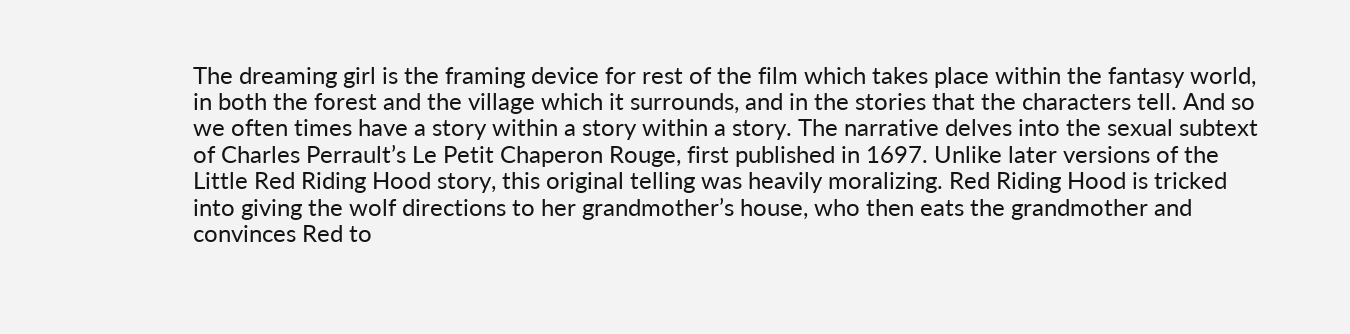The dreaming girl is the framing device for rest of the film which takes place within the fantasy world, in both the forest and the village which it surrounds, and in the stories that the characters tell. And so we often times have a story within a story within a story. The narrative delves into the sexual subtext of Charles Perrault’s Le Petit Chaperon Rouge, first published in 1697. Unlike later versions of the Little Red Riding Hood story, this original telling was heavily moralizing. Red Riding Hood is tricked into giving the wolf directions to her grandmother’s house, who then eats the grandmother and convinces Red to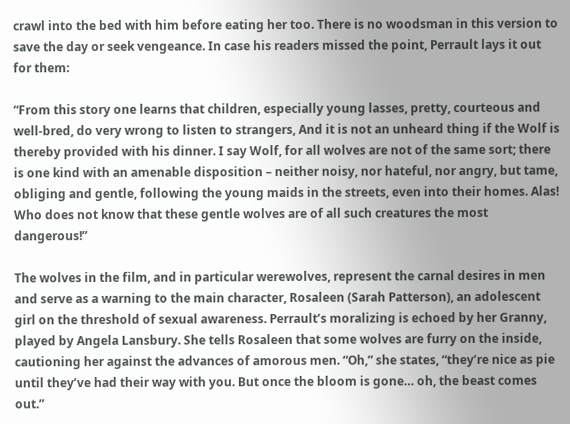crawl into the bed with him before eating her too. There is no woodsman in this version to save the day or seek vengeance. In case his readers missed the point, Perrault lays it out for them:

“From this story one learns that children, especially young lasses, pretty, courteous and well-bred, do very wrong to listen to strangers, And it is not an unheard thing if the Wolf is thereby provided with his dinner. I say Wolf, for all wolves are not of the same sort; there is one kind with an amenable disposition – neither noisy, nor hateful, nor angry, but tame, obliging and gentle, following the young maids in the streets, even into their homes. Alas! Who does not know that these gentle wolves are of all such creatures the most dangerous!”

The wolves in the film, and in particular werewolves, represent the carnal desires in men and serve as a warning to the main character, Rosaleen (Sarah Patterson), an adolescent girl on the threshold of sexual awareness. Perrault’s moralizing is echoed by her Granny, played by Angela Lansbury. She tells Rosaleen that some wolves are furry on the inside, cautioning her against the advances of amorous men. “Oh,” she states, “they’re nice as pie until they’ve had their way with you. But once the bloom is gone… oh, the beast comes out.”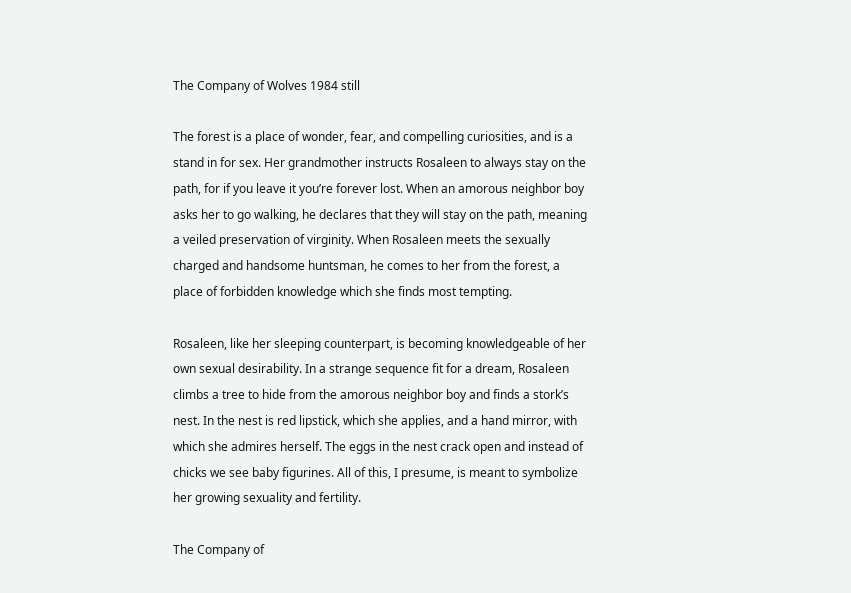The Company of Wolves 1984 still

The forest is a place of wonder, fear, and compelling curiosities, and is a stand in for sex. Her grandmother instructs Rosaleen to always stay on the path, for if you leave it you’re forever lost. When an amorous neighbor boy asks her to go walking, he declares that they will stay on the path, meaning a veiled preservation of virginity. When Rosaleen meets the sexually charged and handsome huntsman, he comes to her from the forest, a place of forbidden knowledge which she finds most tempting.

Rosaleen, like her sleeping counterpart, is becoming knowledgeable of her own sexual desirability. In a strange sequence fit for a dream, Rosaleen climbs a tree to hide from the amorous neighbor boy and finds a stork’s nest. In the nest is red lipstick, which she applies, and a hand mirror, with which she admires herself. The eggs in the nest crack open and instead of chicks we see baby figurines. All of this, I presume, is meant to symbolize her growing sexuality and fertility.

The Company of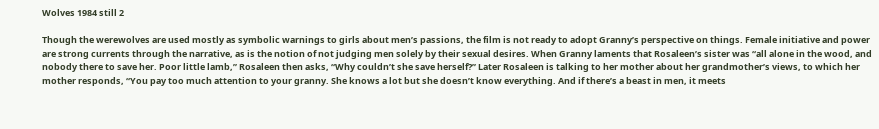Wolves 1984 still 2

Though the werewolves are used mostly as symbolic warnings to girls about men’s passions, the film is not ready to adopt Granny’s perspective on things. Female initiative and power are strong currents through the narrative, as is the notion of not judging men solely by their sexual desires. When Granny laments that Rosaleen’s sister was “all alone in the wood, and nobody there to save her. Poor little lamb,” Rosaleen then asks, “Why couldn’t she save herself?” Later Rosaleen is talking to her mother about her grandmother’s views, to which her mother responds, “You pay too much attention to your granny. She knows a lot but she doesn’t know everything. And if there’s a beast in men, it meets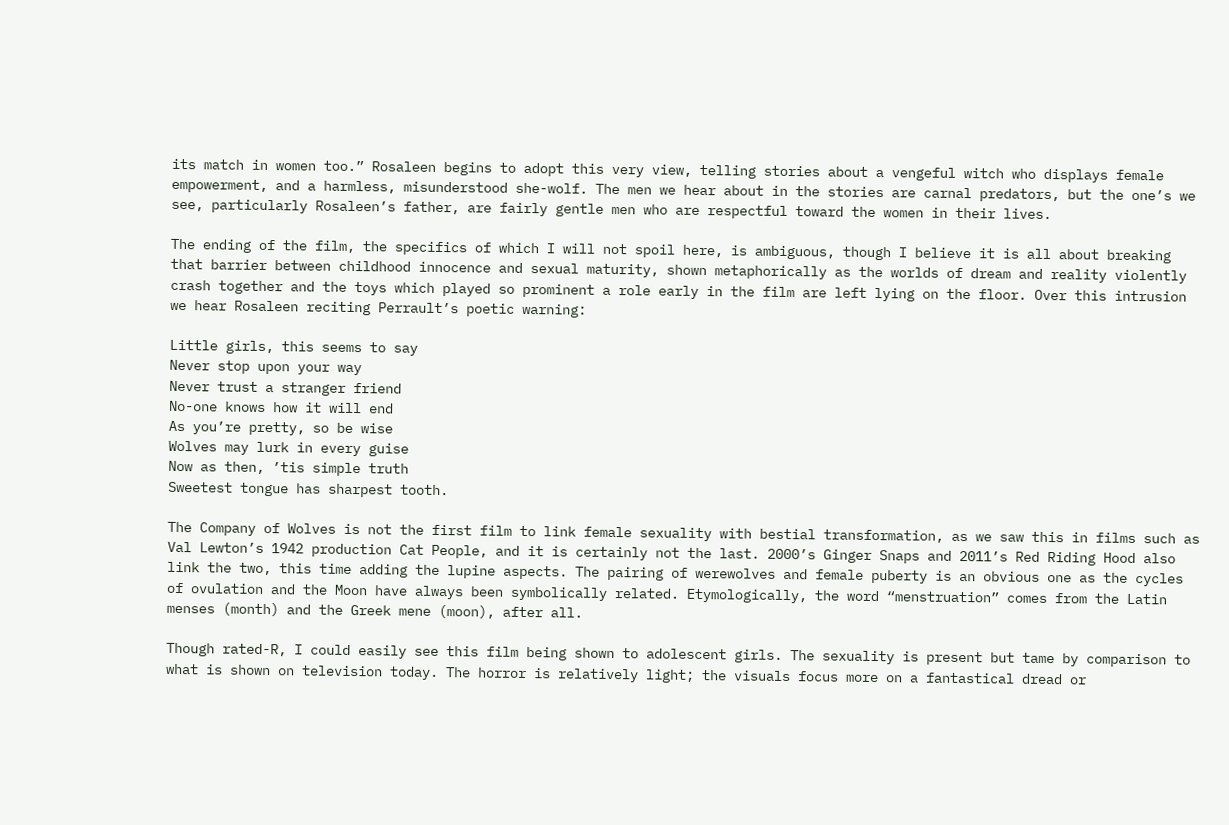its match in women too.” Rosaleen begins to adopt this very view, telling stories about a vengeful witch who displays female empowerment, and a harmless, misunderstood she-wolf. The men we hear about in the stories are carnal predators, but the one’s we see, particularly Rosaleen’s father, are fairly gentle men who are respectful toward the women in their lives.

The ending of the film, the specifics of which I will not spoil here, is ambiguous, though I believe it is all about breaking that barrier between childhood innocence and sexual maturity, shown metaphorically as the worlds of dream and reality violently crash together and the toys which played so prominent a role early in the film are left lying on the floor. Over this intrusion we hear Rosaleen reciting Perrault’s poetic warning:

Little girls, this seems to say
Never stop upon your way
Never trust a stranger friend
No-one knows how it will end
As you’re pretty, so be wise
Wolves may lurk in every guise
Now as then, ’tis simple truth
Sweetest tongue has sharpest tooth.

The Company of Wolves is not the first film to link female sexuality with bestial transformation, as we saw this in films such as Val Lewton’s 1942 production Cat People, and it is certainly not the last. 2000’s Ginger Snaps and 2011’s Red Riding Hood also link the two, this time adding the lupine aspects. The pairing of werewolves and female puberty is an obvious one as the cycles of ovulation and the Moon have always been symbolically related. Etymologically, the word “menstruation” comes from the Latin menses (month) and the Greek mene (moon), after all.

Though rated-R, I could easily see this film being shown to adolescent girls. The sexuality is present but tame by comparison to what is shown on television today. The horror is relatively light; the visuals focus more on a fantastical dread or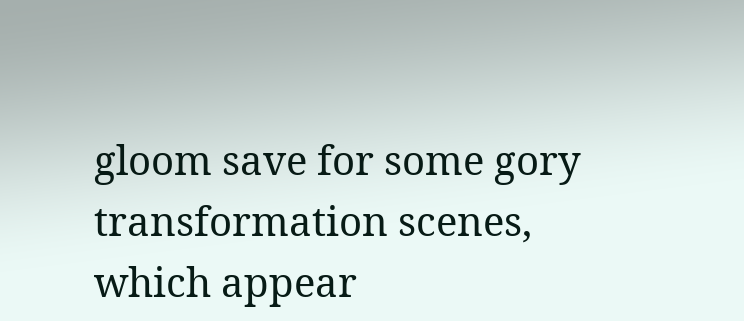gloom save for some gory transformation scenes, which appear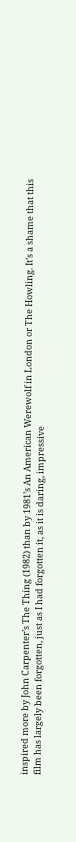inspired more by John Carpenter’s The Thing (1982) than by 1981’s An American Werewolf in London or The Howling. It’s a shame that this film has largely been forgotten, just as I had forgotten it, as it is daring, impressive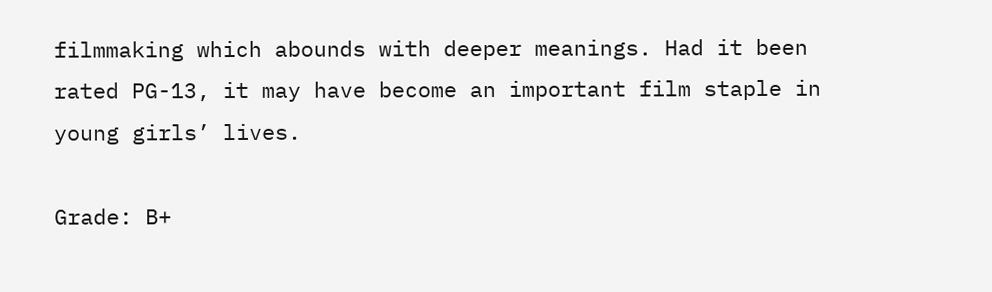filmmaking which abounds with deeper meanings. Had it been rated PG-13, it may have become an important film staple in young girls’ lives.

Grade: B+